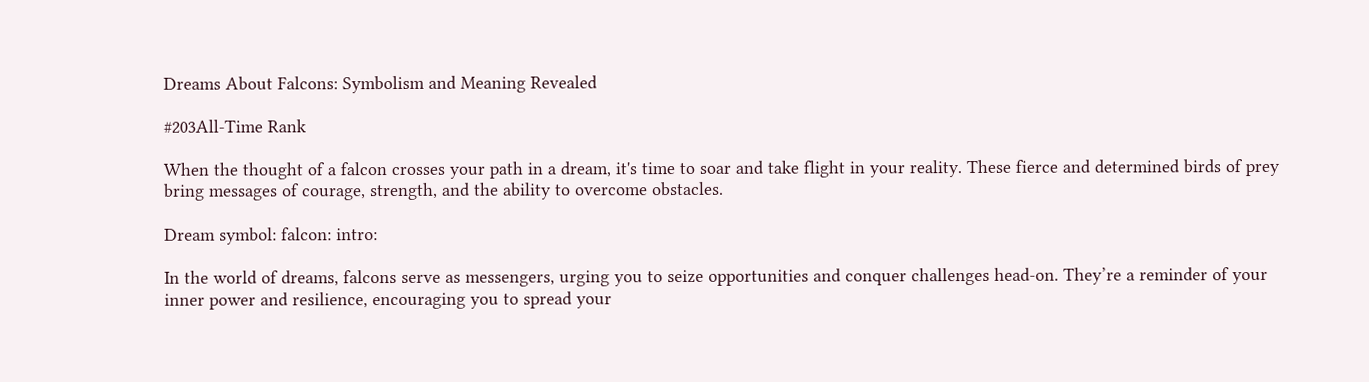Dreams About Falcons: Symbolism and Meaning Revealed

#203All-Time Rank

When the thought of a falcon crosses your path in a dream, it's time to soar and take flight in your reality. These fierce and determined birds of prey bring messages of courage, strength, and the ability to overcome obstacles.

Dream symbol: falcon: intro:

In the world of dreams, falcons serve as messengers, urging you to seize opportunities and conquer challenges head-on. They’re a reminder of your inner power and resilience, encouraging you to spread your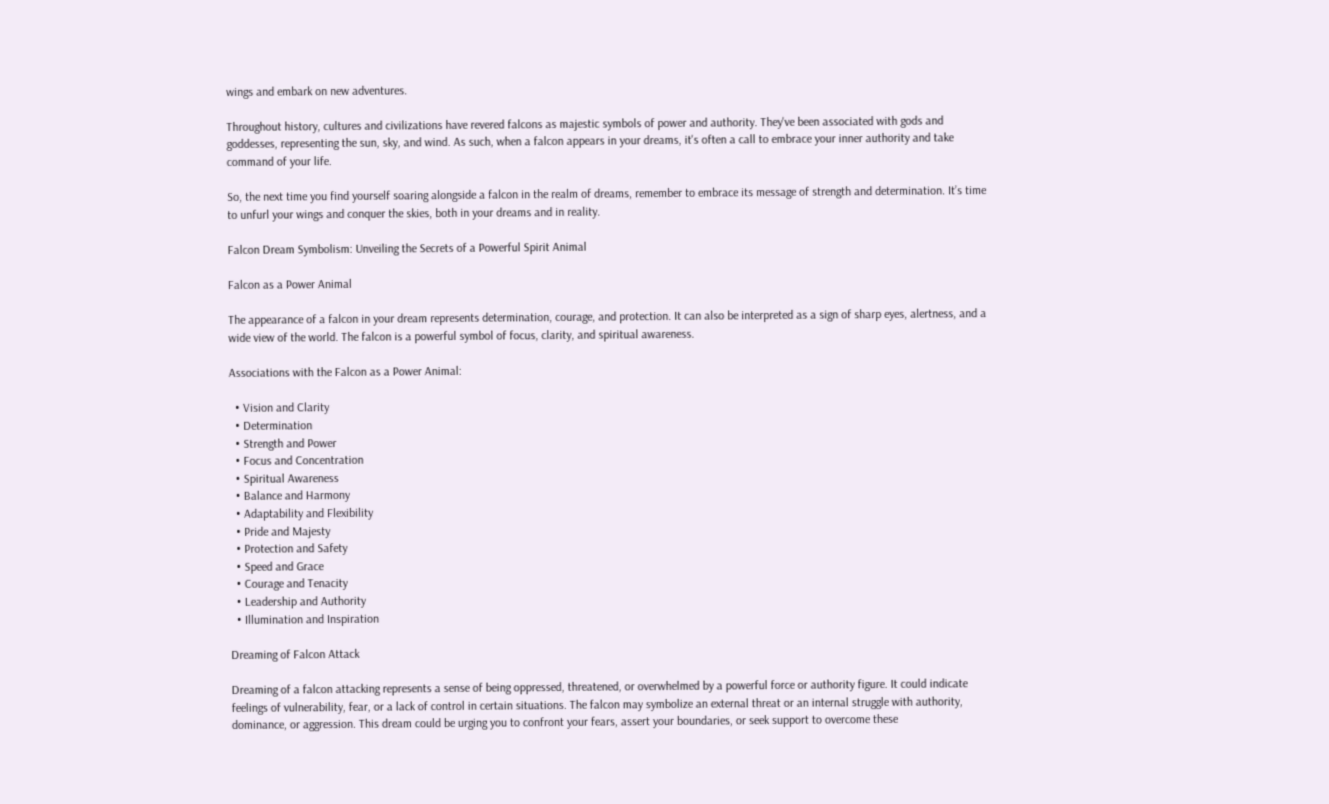wings and embark on new adventures.

Throughout history, cultures and civilizations have revered falcons as majestic symbols of power and authority. They've been associated with gods and goddesses, representing the sun, sky, and wind. As such, when a falcon appears in your dreams, it's often a call to embrace your inner authority and take command of your life.

So, the next time you find yourself soaring alongside a falcon in the realm of dreams, remember to embrace its message of strength and determination. It’s time to unfurl your wings and conquer the skies, both in your dreams and in reality.

Falcon Dream Symbolism: Unveiling the Secrets of a Powerful Spirit Animal

Falcon as a Power Animal

The appearance of a falcon in your dream represents determination, courage, and protection. It can also be interpreted as a sign of sharp eyes, alertness, and a wide view of the world. The falcon is a powerful symbol of focus, clarity, and spiritual awareness.

Associations with the Falcon as a Power Animal:

  • Vision and Clarity
  • Determination
  • Strength and Power
  • Focus and Concentration
  • Spiritual Awareness
  • Balance and Harmony
  • Adaptability and Flexibility
  • Pride and Majesty
  • Protection and Safety
  • Speed and Grace
  • Courage and Tenacity
  • Leadership and Authority
  • Illumination and Inspiration

Dreaming of Falcon Attack

Dreaming of a falcon attacking represents a sense of being oppressed, threatened, or overwhelmed by a powerful force or authority figure. It could indicate feelings of vulnerability, fear, or a lack of control in certain situations. The falcon may symbolize an external threat or an internal struggle with authority, dominance, or aggression. This dream could be urging you to confront your fears, assert your boundaries, or seek support to overcome these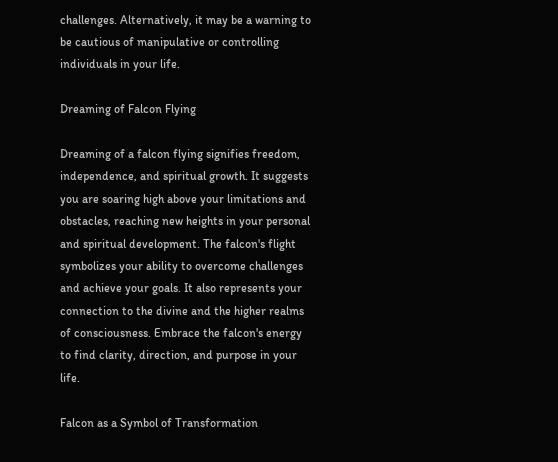challenges. Alternatively, it may be a warning to be cautious of manipulative or controlling individuals in your life.

Dreaming of Falcon Flying

Dreaming of a falcon flying signifies freedom, independence, and spiritual growth. It suggests you are soaring high above your limitations and obstacles, reaching new heights in your personal and spiritual development. The falcon's flight symbolizes your ability to overcome challenges and achieve your goals. It also represents your connection to the divine and the higher realms of consciousness. Embrace the falcon's energy to find clarity, direction, and purpose in your life.

Falcon as a Symbol of Transformation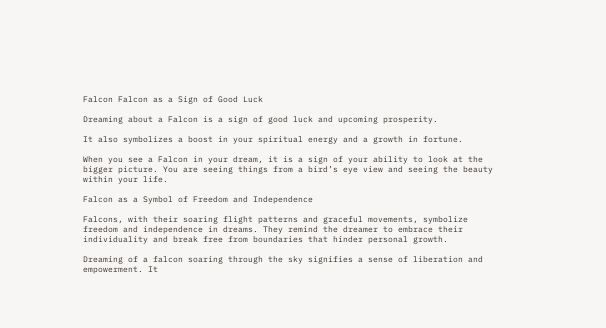Falcon Falcon as a Sign of Good Luck

Dreaming about a Falcon is a sign of good luck and upcoming prosperity.

It also symbolizes a boost in your spiritual energy and a growth in fortune.

When you see a Falcon in your dream, it is a sign of your ability to look at the bigger picture. You are seeing things from a bird’s eye view and seeing the beauty within your life.

Falcon as a Symbol of Freedom and Independence

Falcons, with their soaring flight patterns and graceful movements, symbolize freedom and independence in dreams. They remind the dreamer to embrace their individuality and break free from boundaries that hinder personal growth.

Dreaming of a falcon soaring through the sky signifies a sense of liberation and empowerment. It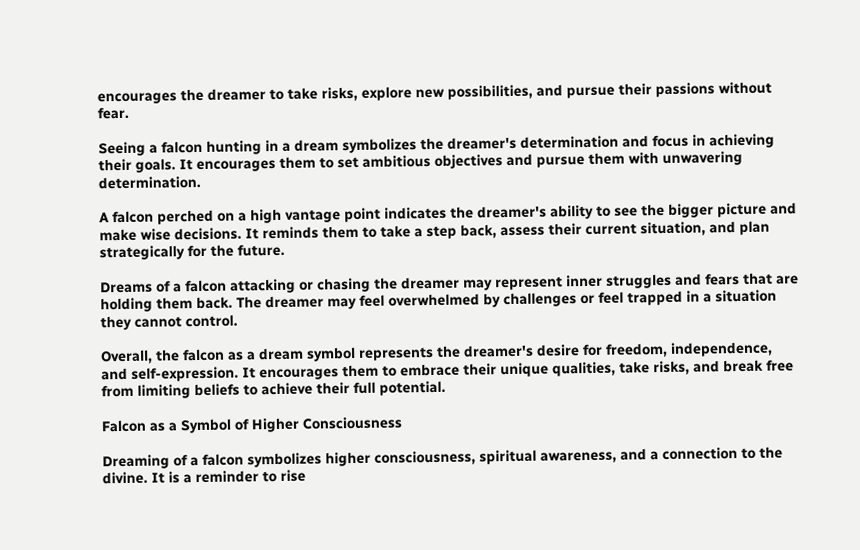encourages the dreamer to take risks, explore new possibilities, and pursue their passions without fear.

Seeing a falcon hunting in a dream symbolizes the dreamer's determination and focus in achieving their goals. It encourages them to set ambitious objectives and pursue them with unwavering determination.

A falcon perched on a high vantage point indicates the dreamer's ability to see the bigger picture and make wise decisions. It reminds them to take a step back, assess their current situation, and plan strategically for the future.

Dreams of a falcon attacking or chasing the dreamer may represent inner struggles and fears that are holding them back. The dreamer may feel overwhelmed by challenges or feel trapped in a situation they cannot control.

Overall, the falcon as a dream symbol represents the dreamer's desire for freedom, independence, and self-expression. It encourages them to embrace their unique qualities, take risks, and break free from limiting beliefs to achieve their full potential.

Falcon as a Symbol of Higher Consciousness

Dreaming of a falcon symbolizes higher consciousness, spiritual awareness, and a connection to the divine. It is a reminder to rise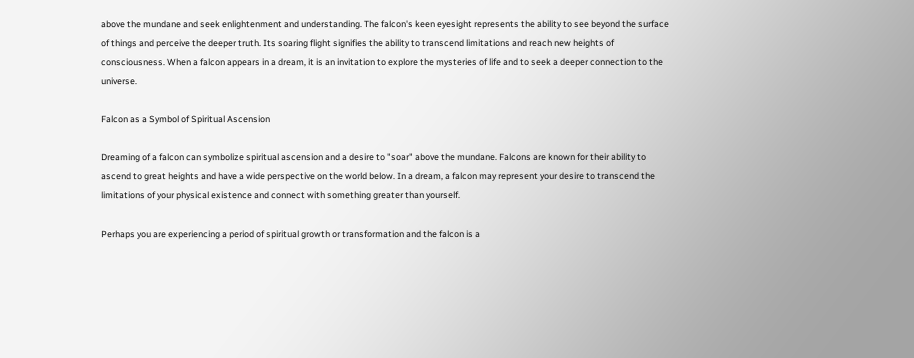above the mundane and seek enlightenment and understanding. The falcon's keen eyesight represents the ability to see beyond the surface of things and perceive the deeper truth. Its soaring flight signifies the ability to transcend limitations and reach new heights of consciousness. When a falcon appears in a dream, it is an invitation to explore the mysteries of life and to seek a deeper connection to the universe.

Falcon as a Symbol of Spiritual Ascension

Dreaming of a falcon can symbolize spiritual ascension and a desire to "soar" above the mundane. Falcons are known for their ability to ascend to great heights and have a wide perspective on the world below. In a dream, a falcon may represent your desire to transcend the limitations of your physical existence and connect with something greater than yourself.

Perhaps you are experiencing a period of spiritual growth or transformation and the falcon is a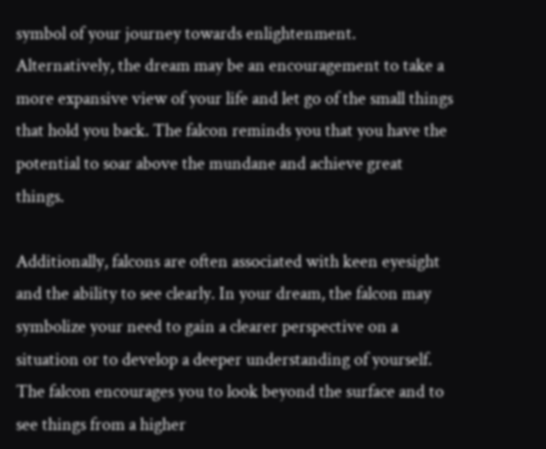symbol of your journey towards enlightenment. Alternatively, the dream may be an encouragement to take a more expansive view of your life and let go of the small things that hold you back. The falcon reminds you that you have the potential to soar above the mundane and achieve great things.

Additionally, falcons are often associated with keen eyesight and the ability to see clearly. In your dream, the falcon may symbolize your need to gain a clearer perspective on a situation or to develop a deeper understanding of yourself. The falcon encourages you to look beyond the surface and to see things from a higher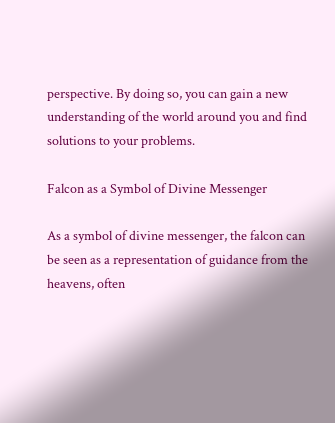perspective. By doing so, you can gain a new understanding of the world around you and find solutions to your problems.

Falcon as a Symbol of Divine Messenger

As a symbol of divine messenger, the falcon can be seen as a representation of guidance from the heavens, often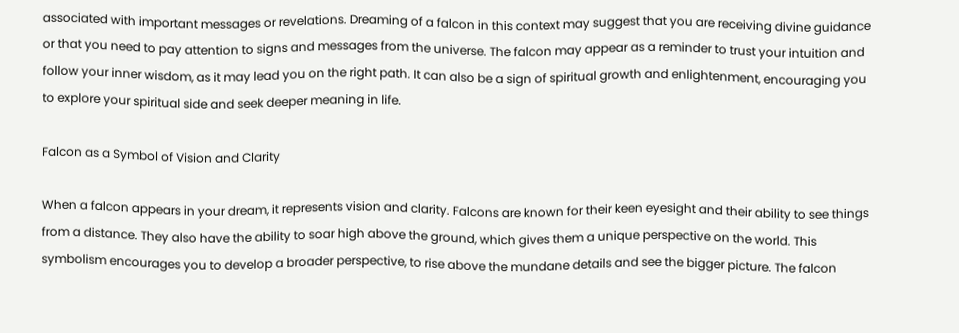associated with important messages or revelations. Dreaming of a falcon in this context may suggest that you are receiving divine guidance or that you need to pay attention to signs and messages from the universe. The falcon may appear as a reminder to trust your intuition and follow your inner wisdom, as it may lead you on the right path. It can also be a sign of spiritual growth and enlightenment, encouraging you to explore your spiritual side and seek deeper meaning in life.

Falcon as a Symbol of Vision and Clarity

When a falcon appears in your dream, it represents vision and clarity. Falcons are known for their keen eyesight and their ability to see things from a distance. They also have the ability to soar high above the ground, which gives them a unique perspective on the world. This symbolism encourages you to develop a broader perspective, to rise above the mundane details and see the bigger picture. The falcon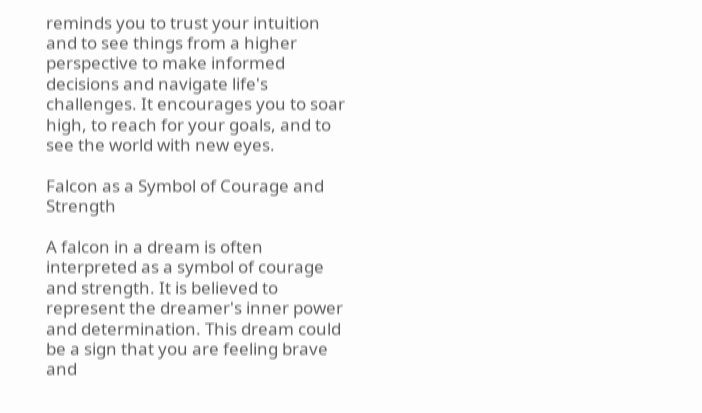reminds you to trust your intuition and to see things from a higher perspective to make informed decisions and navigate life's challenges. It encourages you to soar high, to reach for your goals, and to see the world with new eyes.

Falcon as a Symbol of Courage and Strength

A falcon in a dream is often interpreted as a symbol of courage and strength. It is believed to represent the dreamer's inner power and determination. This dream could be a sign that you are feeling brave and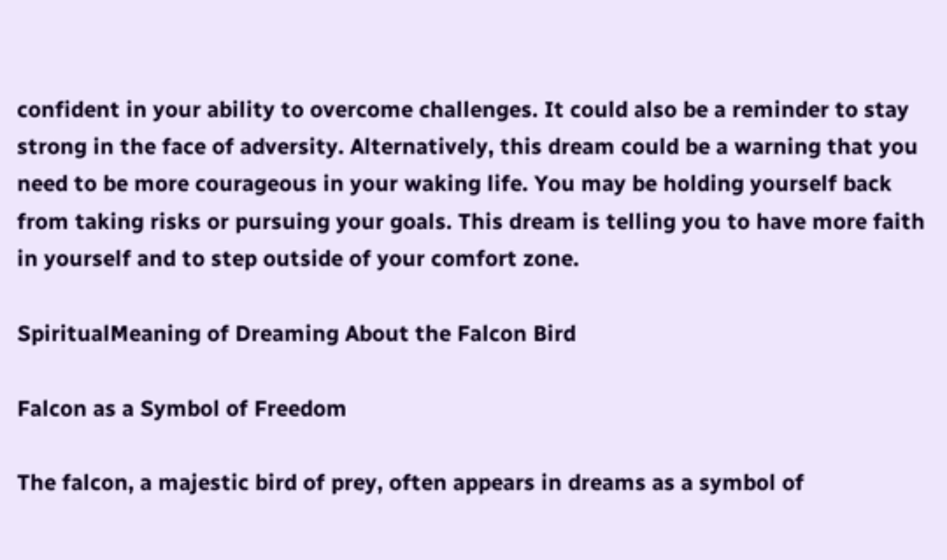confident in your ability to overcome challenges. It could also be a reminder to stay strong in the face of adversity. Alternatively, this dream could be a warning that you need to be more courageous in your waking life. You may be holding yourself back from taking risks or pursuing your goals. This dream is telling you to have more faith in yourself and to step outside of your comfort zone.

SpiritualMeaning of Dreaming About the Falcon Bird

Falcon as a Symbol of Freedom

The falcon, a majestic bird of prey, often appears in dreams as a symbol of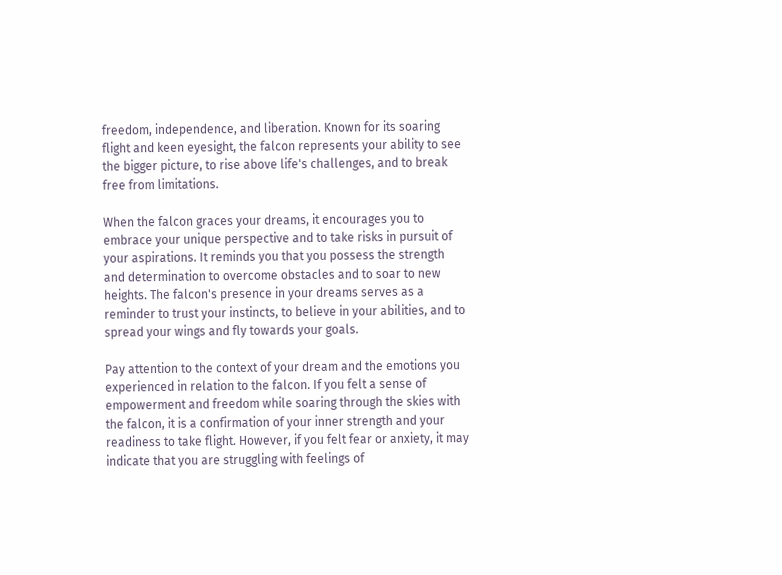freedom, independence, and liberation. Known for its soaring flight and keen eyesight, the falcon represents your ability to see the bigger picture, to rise above life's challenges, and to break free from limitations.

When the falcon graces your dreams, it encourages you to embrace your unique perspective and to take risks in pursuit of your aspirations. It reminds you that you possess the strength and determination to overcome obstacles and to soar to new heights. The falcon's presence in your dreams serves as a reminder to trust your instincts, to believe in your abilities, and to spread your wings and fly towards your goals.

Pay attention to the context of your dream and the emotions you experienced in relation to the falcon. If you felt a sense of empowerment and freedom while soaring through the skies with the falcon, it is a confirmation of your inner strength and your readiness to take flight. However, if you felt fear or anxiety, it may indicate that you are struggling with feelings of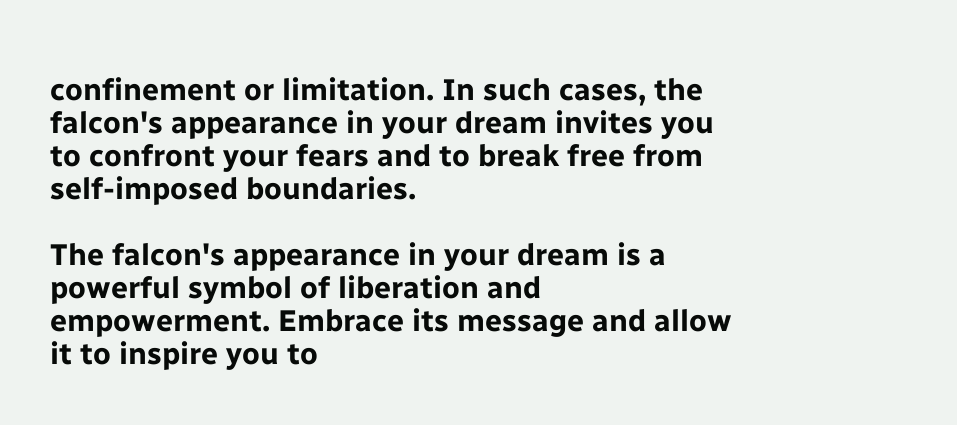confinement or limitation. In such cases, the falcon's appearance in your dream invites you to confront your fears and to break free from self-imposed boundaries.

The falcon's appearance in your dream is a powerful symbol of liberation and empowerment. Embrace its message and allow it to inspire you to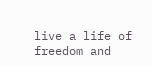live a life of freedom and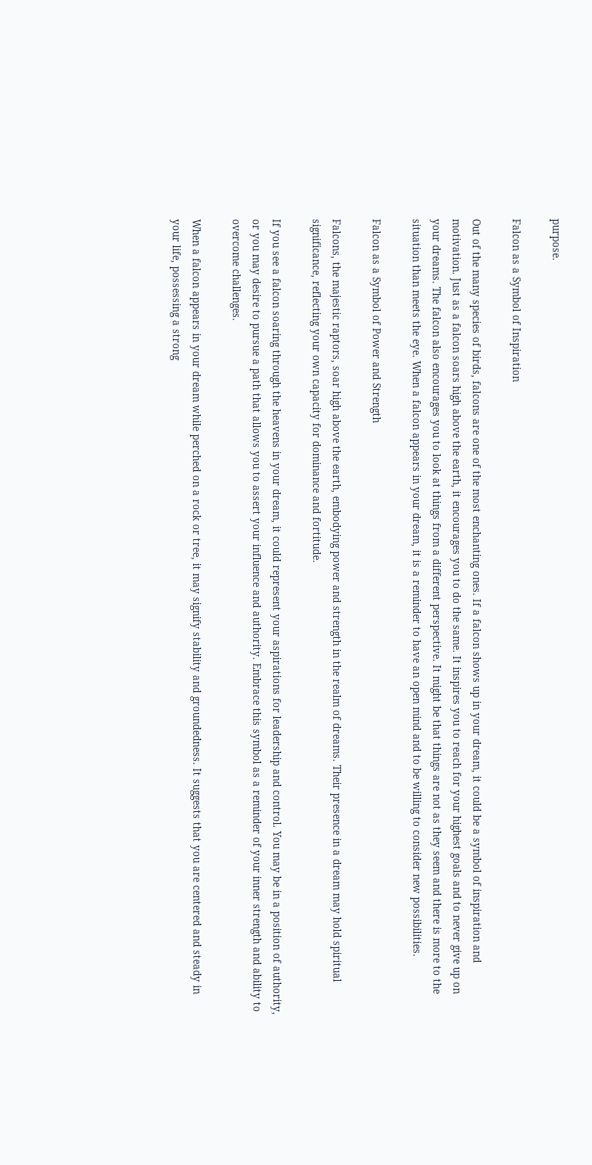purpose.

Falcon as a Symbol of Inspiration

Out of the many species of birds, falcons are one of the most enchanting ones. If a falcon shows up in your dream, it could be a symbol of inspiration and motivation. Just as a falcon soars high above the earth, it encourages you to do the same. It inspires you to reach for your highest goals and to never give up on your dreams. The falcon also encourages you to look at things from a different perspective. It might be that things are not as they seem and there is more to the situation than meets the eye. When a falcon appears in your dream, it is a reminder to have an open mind and to be willing to consider new possibilities.

Falcon as a Symbol of Power and Strength

Falcons, the majestic raptors, soar high above the earth, embodying power and strength in the realm of dreams. Their presence in a dream may hold spiritual significance, reflecting your own capacity for dominance and fortitude.

If you see a falcon soaring through the heavens in your dream, it could represent your aspirations for leadership and control. You may be in a position of authority, or you may desire to pursue a path that allows you to assert your influence and authority. Embrace this symbol as a reminder of your inner strength and ability to overcome challenges.

When a falcon appears in your dream while perched on a rock or tree, it may signify stability and groundedness. It suggests that you are centered and steady in your life, possessing a strong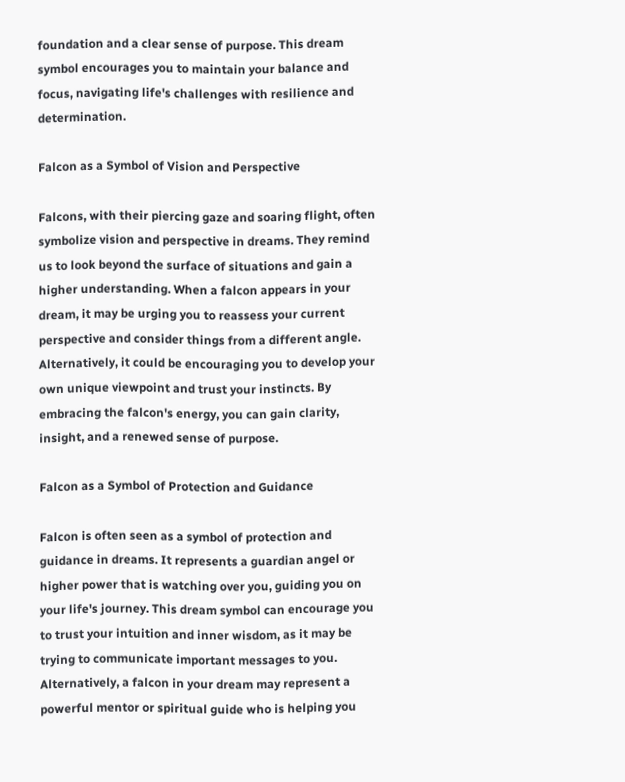foundation and a clear sense of purpose. This dream symbol encourages you to maintain your balance and focus, navigating life's challenges with resilience and determination.

Falcon as a Symbol of Vision and Perspective

Falcons, with their piercing gaze and soaring flight, often symbolize vision and perspective in dreams. They remind us to look beyond the surface of situations and gain a higher understanding. When a falcon appears in your dream, it may be urging you to reassess your current perspective and consider things from a different angle. Alternatively, it could be encouraging you to develop your own unique viewpoint and trust your instincts. By embracing the falcon's energy, you can gain clarity, insight, and a renewed sense of purpose.

Falcon as a Symbol of Protection and Guidance

Falcon is often seen as a symbol of protection and guidance in dreams. It represents a guardian angel or higher power that is watching over you, guiding you on your life's journey. This dream symbol can encourage you to trust your intuition and inner wisdom, as it may be trying to communicate important messages to you. Alternatively, a falcon in your dream may represent a powerful mentor or spiritual guide who is helping you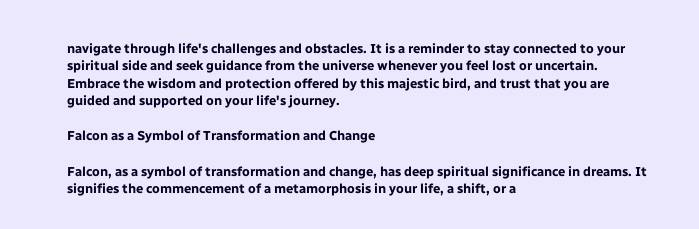navigate through life's challenges and obstacles. It is a reminder to stay connected to your spiritual side and seek guidance from the universe whenever you feel lost or uncertain. Embrace the wisdom and protection offered by this majestic bird, and trust that you are guided and supported on your life's journey.

Falcon as a Symbol of Transformation and Change

Falcon, as a symbol of transformation and change, has deep spiritual significance in dreams. It signifies the commencement of a metamorphosis in your life, a shift, or a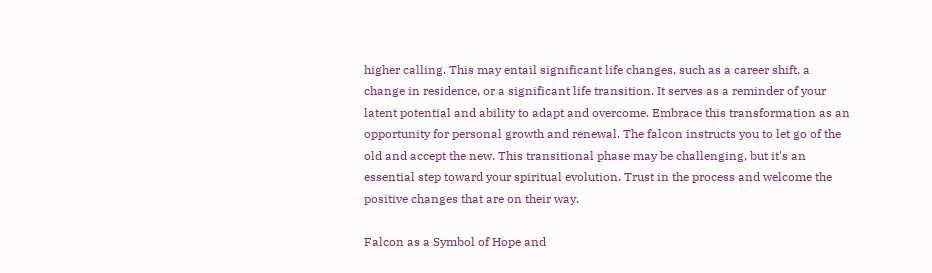higher calling. This may entail significant life changes, such as a career shift, a change in residence, or a significant life transition. It serves as a reminder of your latent potential and ability to adapt and overcome. Embrace this transformation as an opportunity for personal growth and renewal. The falcon instructs you to let go of the old and accept the new. This transitional phase may be challenging, but it's an essential step toward your spiritual evolution. Trust in the process and welcome the positive changes that are on their way.

Falcon as a Symbol of Hope and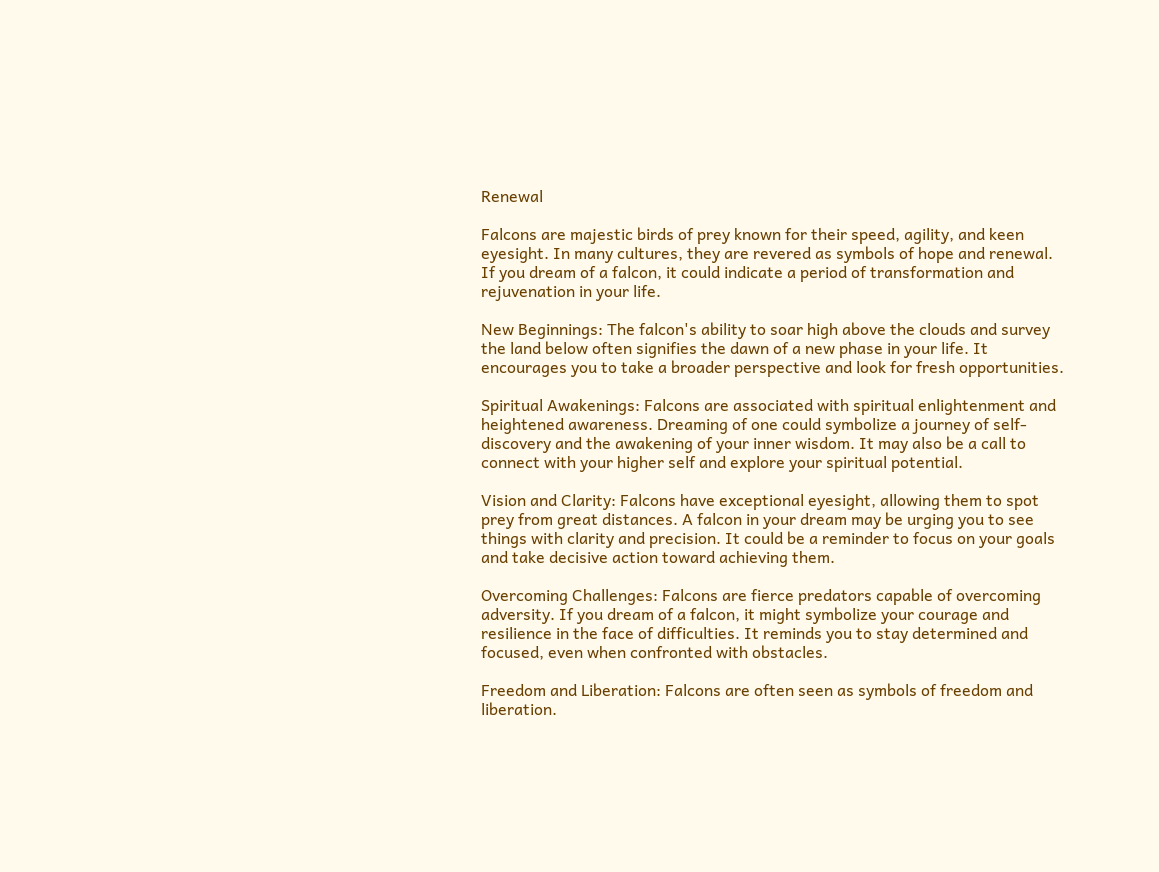Renewal

Falcons are majestic birds of prey known for their speed, agility, and keen eyesight. In many cultures, they are revered as symbols of hope and renewal. If you dream of a falcon, it could indicate a period of transformation and rejuvenation in your life.

New Beginnings: The falcon's ability to soar high above the clouds and survey the land below often signifies the dawn of a new phase in your life. It encourages you to take a broader perspective and look for fresh opportunities.

Spiritual Awakenings: Falcons are associated with spiritual enlightenment and heightened awareness. Dreaming of one could symbolize a journey of self-discovery and the awakening of your inner wisdom. It may also be a call to connect with your higher self and explore your spiritual potential.

Vision and Clarity: Falcons have exceptional eyesight, allowing them to spot prey from great distances. A falcon in your dream may be urging you to see things with clarity and precision. It could be a reminder to focus on your goals and take decisive action toward achieving them.

Overcoming Challenges: Falcons are fierce predators capable of overcoming adversity. If you dream of a falcon, it might symbolize your courage and resilience in the face of difficulties. It reminds you to stay determined and focused, even when confronted with obstacles.

Freedom and Liberation: Falcons are often seen as symbols of freedom and liberation.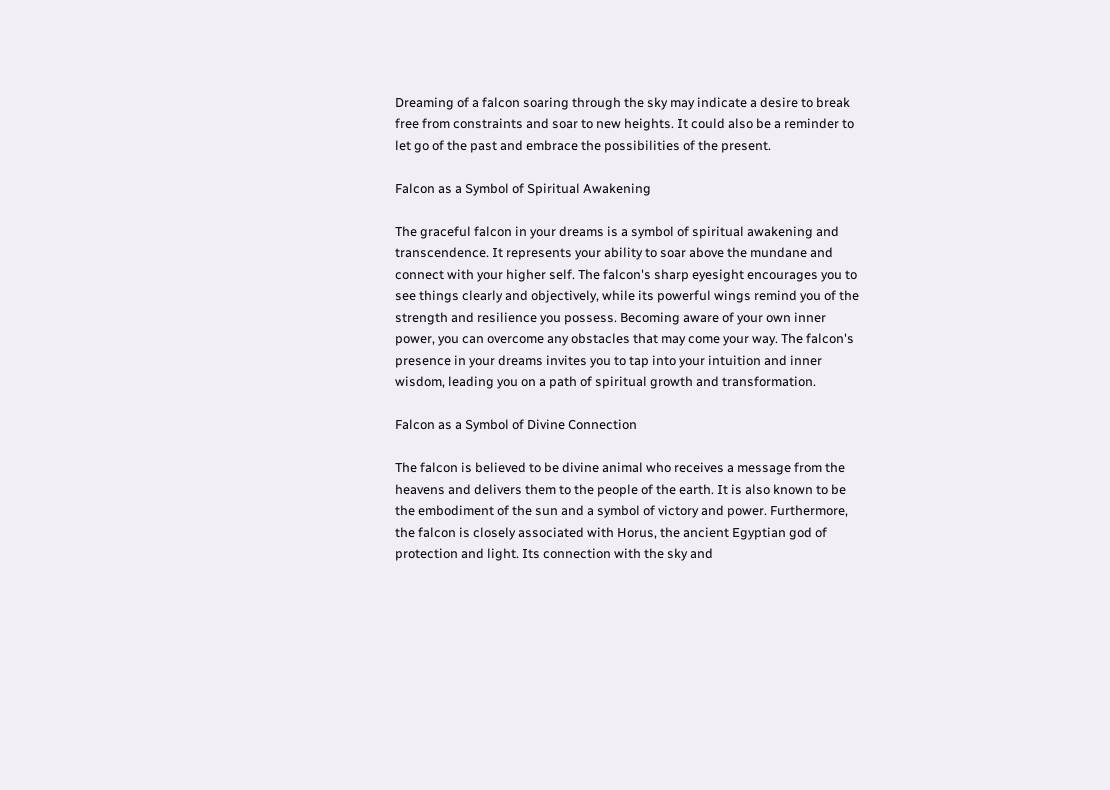Dreaming of a falcon soaring through the sky may indicate a desire to break free from constraints and soar to new heights. It could also be a reminder to let go of the past and embrace the possibilities of the present.

Falcon as a Symbol of Spiritual Awakening

The graceful falcon in your dreams is a symbol of spiritual awakening and transcendence. It represents your ability to soar above the mundane and connect with your higher self. The falcon's sharp eyesight encourages you to see things clearly and objectively, while its powerful wings remind you of the strength and resilience you possess. Becoming aware of your own inner power, you can overcome any obstacles that may come your way. The falcon's presence in your dreams invites you to tap into your intuition and inner wisdom, leading you on a path of spiritual growth and transformation.

Falcon as a Symbol of Divine Connection

The falcon is believed to be divine animal who receives a message from the heavens and delivers them to the people of the earth. It is also known to be the embodiment of the sun and a symbol of victory and power. Furthermore, the falcon is closely associated with Horus, the ancient Egyptian god of protection and light. Its connection with the sky and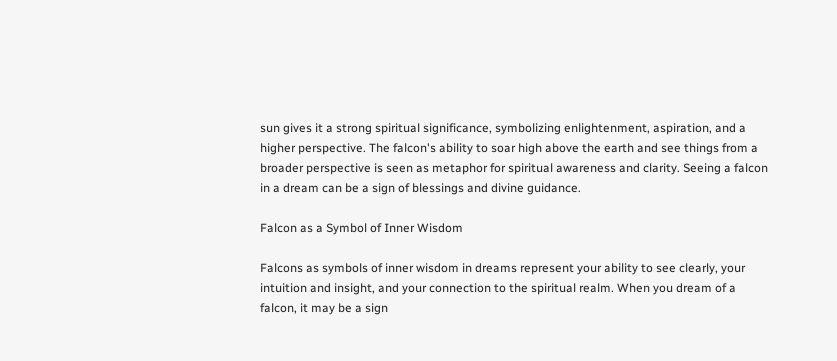sun gives it a strong spiritual significance, symbolizing enlightenment, aspiration, and a higher perspective. The falcon's ability to soar high above the earth and see things from a broader perspective is seen as metaphor for spiritual awareness and clarity. Seeing a falcon in a dream can be a sign of blessings and divine guidance.

Falcon as a Symbol of Inner Wisdom

Falcons as symbols of inner wisdom in dreams represent your ability to see clearly, your intuition and insight, and your connection to the spiritual realm. When you dream of a falcon, it may be a sign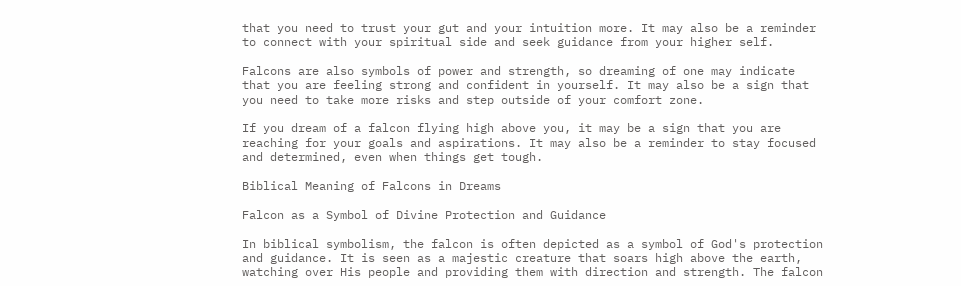that you need to trust your gut and your intuition more. It may also be a reminder to connect with your spiritual side and seek guidance from your higher self.

Falcons are also symbols of power and strength, so dreaming of one may indicate that you are feeling strong and confident in yourself. It may also be a sign that you need to take more risks and step outside of your comfort zone.

If you dream of a falcon flying high above you, it may be a sign that you are reaching for your goals and aspirations. It may also be a reminder to stay focused and determined, even when things get tough.

Biblical Meaning of Falcons in Dreams

Falcon as a Symbol of Divine Protection and Guidance

In biblical symbolism, the falcon is often depicted as a symbol of God's protection and guidance. It is seen as a majestic creature that soars high above the earth, watching over His people and providing them with direction and strength. The falcon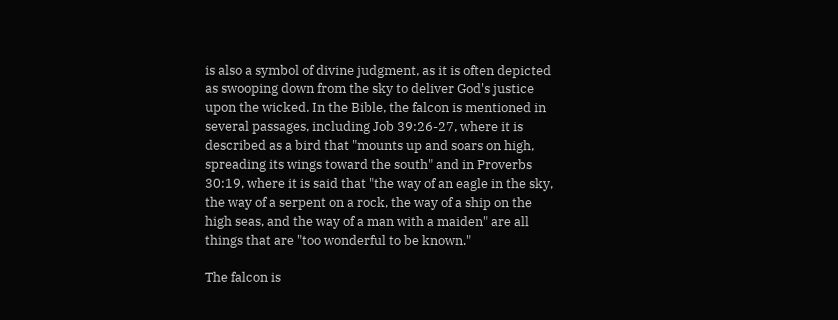is also a symbol of divine judgment, as it is often depicted as swooping down from the sky to deliver God's justice upon the wicked. In the Bible, the falcon is mentioned in several passages, including Job 39:26-27, where it is described as a bird that "mounts up and soars on high, spreading its wings toward the south" and in Proverbs 30:19, where it is said that "the way of an eagle in the sky, the way of a serpent on a rock, the way of a ship on the high seas, and the way of a man with a maiden" are all things that are "too wonderful to be known."

The falcon is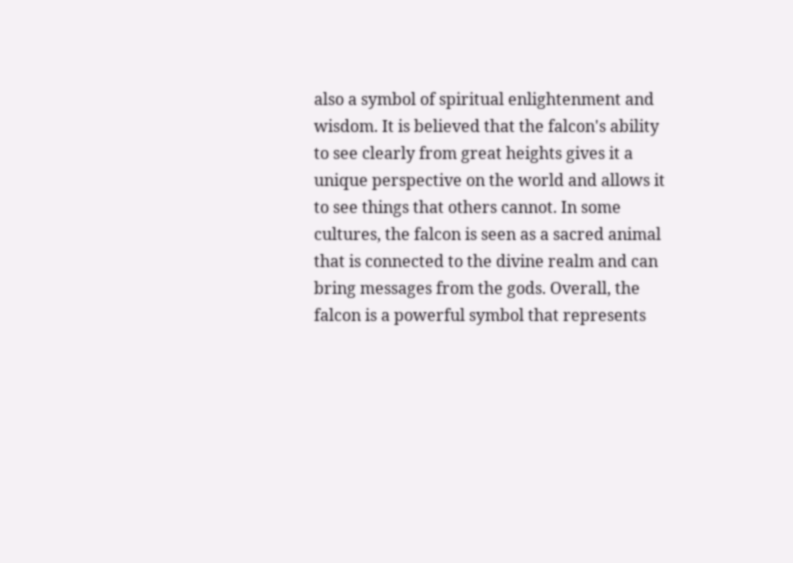also a symbol of spiritual enlightenment and wisdom. It is believed that the falcon's ability to see clearly from great heights gives it a unique perspective on the world and allows it to see things that others cannot. In some cultures, the falcon is seen as a sacred animal that is connected to the divine realm and can bring messages from the gods. Overall, the falcon is a powerful symbol that represents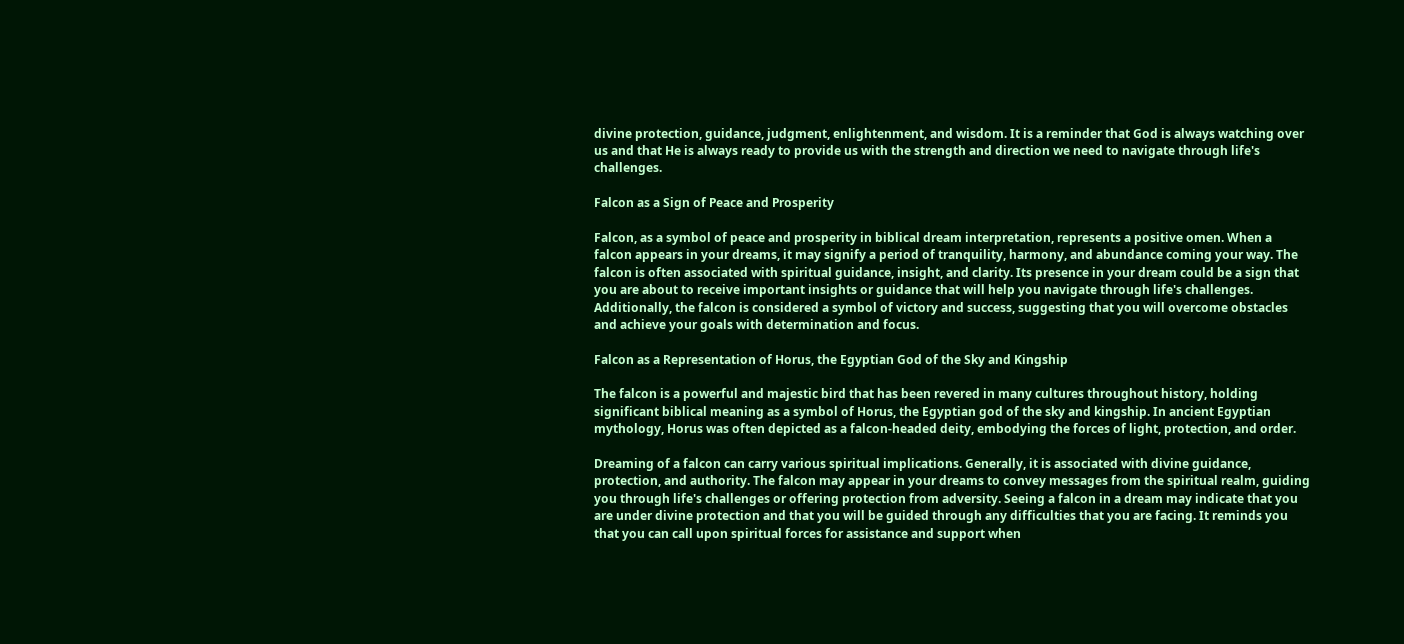divine protection, guidance, judgment, enlightenment, and wisdom. It is a reminder that God is always watching over us and that He is always ready to provide us with the strength and direction we need to navigate through life's challenges.

Falcon as a Sign of Peace and Prosperity

Falcon, as a symbol of peace and prosperity in biblical dream interpretation, represents a positive omen. When a falcon appears in your dreams, it may signify a period of tranquility, harmony, and abundance coming your way. The falcon is often associated with spiritual guidance, insight, and clarity. Its presence in your dream could be a sign that you are about to receive important insights or guidance that will help you navigate through life's challenges. Additionally, the falcon is considered a symbol of victory and success, suggesting that you will overcome obstacles and achieve your goals with determination and focus.

Falcon as a Representation of Horus, the Egyptian God of the Sky and Kingship

The falcon is a powerful and majestic bird that has been revered in many cultures throughout history, holding significant biblical meaning as a symbol of Horus, the Egyptian god of the sky and kingship. In ancient Egyptian mythology, Horus was often depicted as a falcon-headed deity, embodying the forces of light, protection, and order.

Dreaming of a falcon can carry various spiritual implications. Generally, it is associated with divine guidance, protection, and authority. The falcon may appear in your dreams to convey messages from the spiritual realm, guiding you through life's challenges or offering protection from adversity. Seeing a falcon in a dream may indicate that you are under divine protection and that you will be guided through any difficulties that you are facing. It reminds you that you can call upon spiritual forces for assistance and support when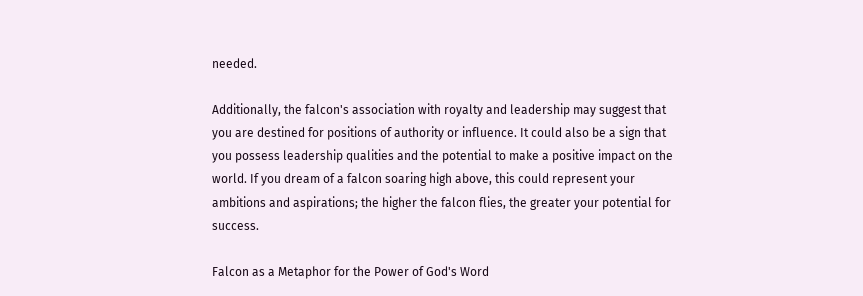needed.

Additionally, the falcon's association with royalty and leadership may suggest that you are destined for positions of authority or influence. It could also be a sign that you possess leadership qualities and the potential to make a positive impact on the world. If you dream of a falcon soaring high above, this could represent your ambitions and aspirations; the higher the falcon flies, the greater your potential for success.

Falcon as a Metaphor for the Power of God's Word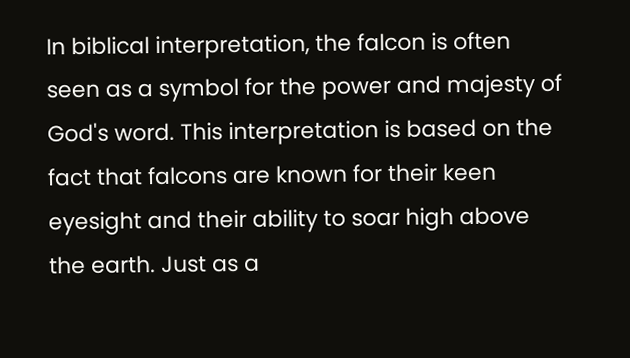In biblical interpretation, the falcon is often seen as a symbol for the power and majesty of God's word. This interpretation is based on the fact that falcons are known for their keen eyesight and their ability to soar high above the earth. Just as a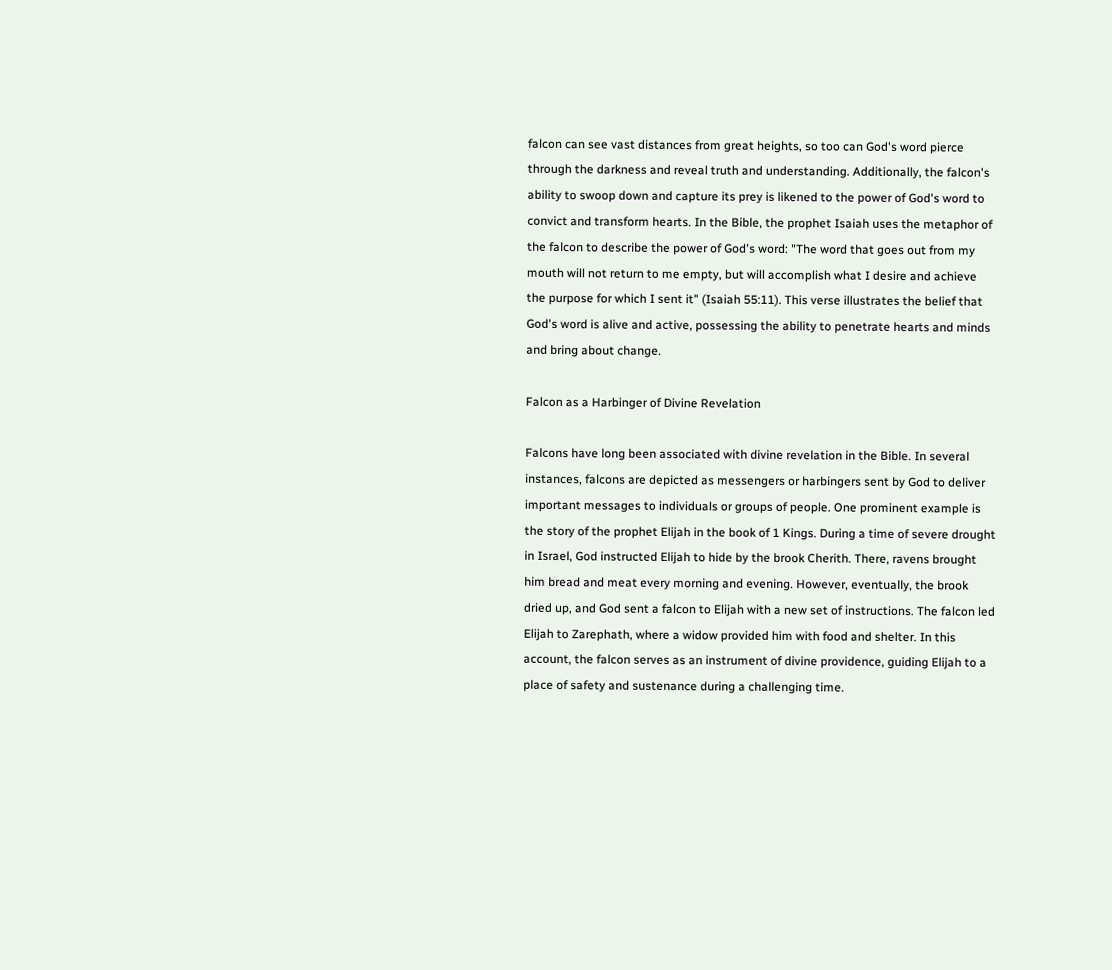falcon can see vast distances from great heights, so too can God's word pierce through the darkness and reveal truth and understanding. Additionally, the falcon's ability to swoop down and capture its prey is likened to the power of God's word to convict and transform hearts. In the Bible, the prophet Isaiah uses the metaphor of the falcon to describe the power of God's word: "The word that goes out from my mouth will not return to me empty, but will accomplish what I desire and achieve the purpose for which I sent it" (Isaiah 55:11). This verse illustrates the belief that God's word is alive and active, possessing the ability to penetrate hearts and minds and bring about change.

Falcon as a Harbinger of Divine Revelation

Falcons have long been associated with divine revelation in the Bible. In several instances, falcons are depicted as messengers or harbingers sent by God to deliver important messages to individuals or groups of people. One prominent example is the story of the prophet Elijah in the book of 1 Kings. During a time of severe drought in Israel, God instructed Elijah to hide by the brook Cherith. There, ravens brought him bread and meat every morning and evening. However, eventually, the brook dried up, and God sent a falcon to Elijah with a new set of instructions. The falcon led Elijah to Zarephath, where a widow provided him with food and shelter. In this account, the falcon serves as an instrument of divine providence, guiding Elijah to a place of safety and sustenance during a challenging time.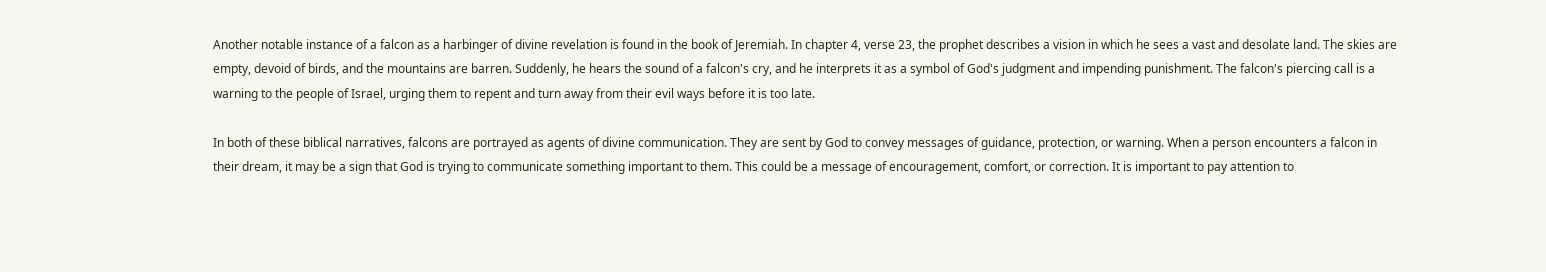Another notable instance of a falcon as a harbinger of divine revelation is found in the book of Jeremiah. In chapter 4, verse 23, the prophet describes a vision in which he sees a vast and desolate land. The skies are empty, devoid of birds, and the mountains are barren. Suddenly, he hears the sound of a falcon's cry, and he interprets it as a symbol of God's judgment and impending punishment. The falcon's piercing call is a warning to the people of Israel, urging them to repent and turn away from their evil ways before it is too late.

In both of these biblical narratives, falcons are portrayed as agents of divine communication. They are sent by God to convey messages of guidance, protection, or warning. When a person encounters a falcon in their dream, it may be a sign that God is trying to communicate something important to them. This could be a message of encouragement, comfort, or correction. It is important to pay attention to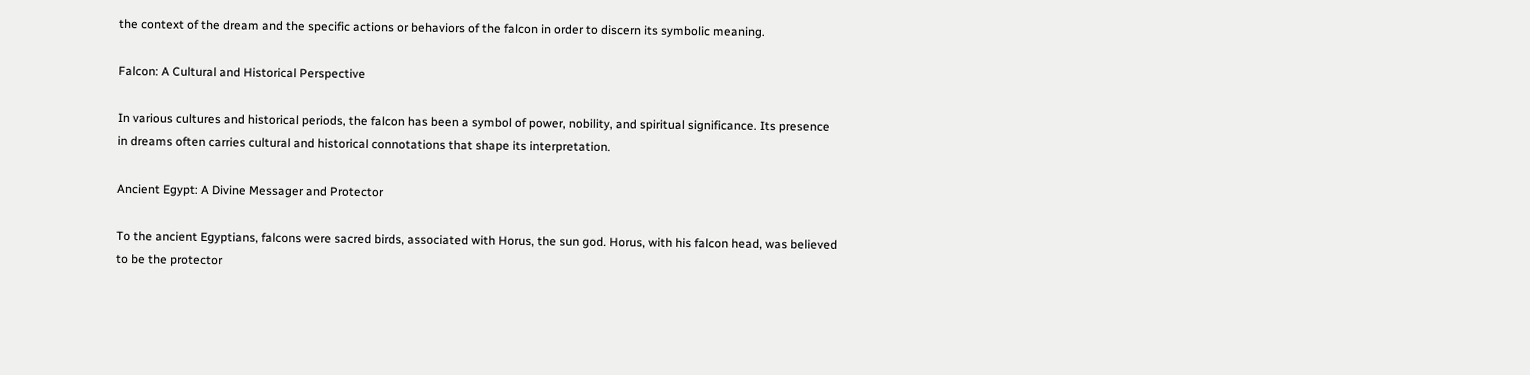the context of the dream and the specific actions or behaviors of the falcon in order to discern its symbolic meaning.

Falcon: A Cultural and Historical Perspective

In various cultures and historical periods, the falcon has been a symbol of power, nobility, and spiritual significance. Its presence in dreams often carries cultural and historical connotations that shape its interpretation.

Ancient Egypt: A Divine Messager and Protector

To the ancient Egyptians, falcons were sacred birds, associated with Horus, the sun god. Horus, with his falcon head, was believed to be the protector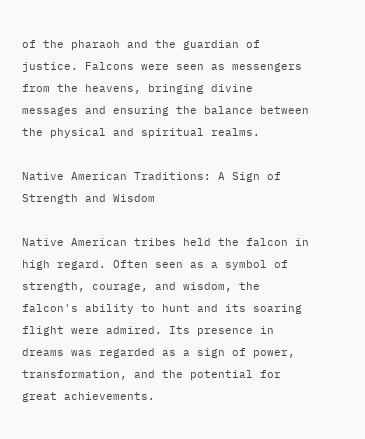of the pharaoh and the guardian of justice. Falcons were seen as messengers from the heavens, bringing divine messages and ensuring the balance between the physical and spiritual realms.

Native American Traditions: A Sign of Strength and Wisdom

Native American tribes held the falcon in high regard. Often seen as a symbol of strength, courage, and wisdom, the falcon's ability to hunt and its soaring flight were admired. Its presence in dreams was regarded as a sign of power, transformation, and the potential for great achievements.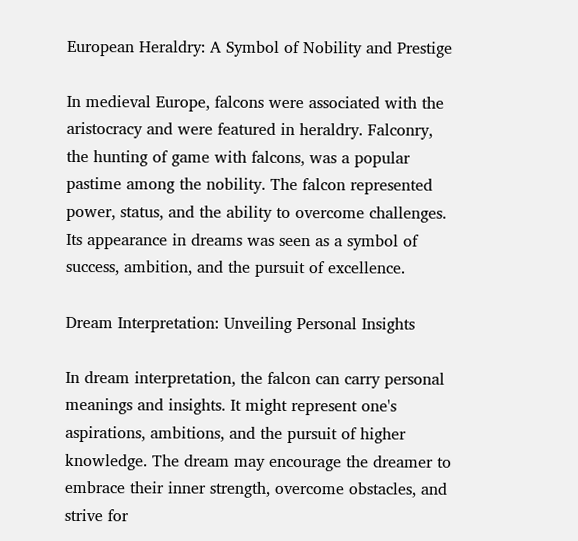European Heraldry: A Symbol of Nobility and Prestige

In medieval Europe, falcons were associated with the aristocracy and were featured in heraldry. Falconry, the hunting of game with falcons, was a popular pastime among the nobility. The falcon represented power, status, and the ability to overcome challenges. Its appearance in dreams was seen as a symbol of success, ambition, and the pursuit of excellence.

Dream Interpretation: Unveiling Personal Insights

In dream interpretation, the falcon can carry personal meanings and insights. It might represent one's aspirations, ambitions, and the pursuit of higher knowledge. The dream may encourage the dreamer to embrace their inner strength, overcome obstacles, and strive for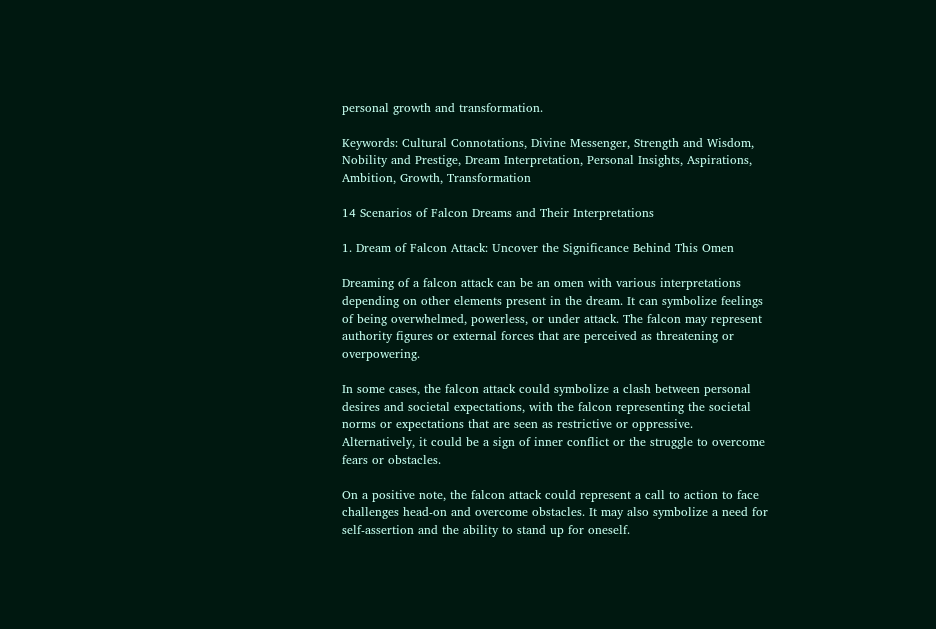personal growth and transformation.

Keywords: Cultural Connotations, Divine Messenger, Strength and Wisdom, Nobility and Prestige, Dream Interpretation, Personal Insights, Aspirations, Ambition, Growth, Transformation

14 Scenarios of Falcon Dreams and Their Interpretations

1. Dream of Falcon Attack: Uncover the Significance Behind This Omen

Dreaming of a falcon attack can be an omen with various interpretations depending on other elements present in the dream. It can symbolize feelings of being overwhelmed, powerless, or under attack. The falcon may represent authority figures or external forces that are perceived as threatening or overpowering.

In some cases, the falcon attack could symbolize a clash between personal desires and societal expectations, with the falcon representing the societal norms or expectations that are seen as restrictive or oppressive. Alternatively, it could be a sign of inner conflict or the struggle to overcome fears or obstacles.

On a positive note, the falcon attack could represent a call to action to face challenges head-on and overcome obstacles. It may also symbolize a need for self-assertion and the ability to stand up for oneself.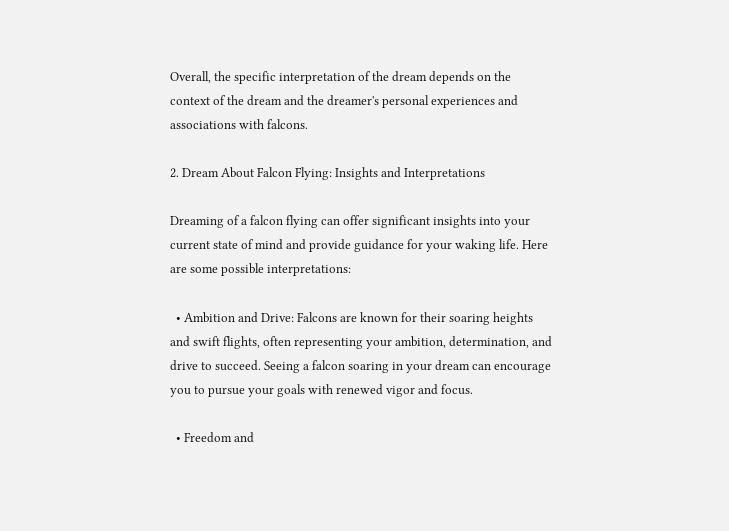Overall, the specific interpretation of the dream depends on the context of the dream and the dreamer's personal experiences and associations with falcons.

2. Dream About Falcon Flying: Insights and Interpretations

Dreaming of a falcon flying can offer significant insights into your current state of mind and provide guidance for your waking life. Here are some possible interpretations:

  • Ambition and Drive: Falcons are known for their soaring heights and swift flights, often representing your ambition, determination, and drive to succeed. Seeing a falcon soaring in your dream can encourage you to pursue your goals with renewed vigor and focus.

  • Freedom and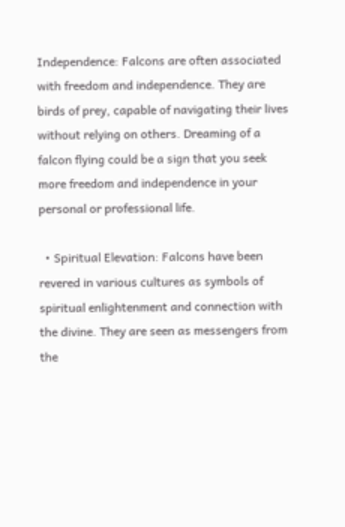Independence: Falcons are often associated with freedom and independence. They are birds of prey, capable of navigating their lives without relying on others. Dreaming of a falcon flying could be a sign that you seek more freedom and independence in your personal or professional life.

  • Spiritual Elevation: Falcons have been revered in various cultures as symbols of spiritual enlightenment and connection with the divine. They are seen as messengers from the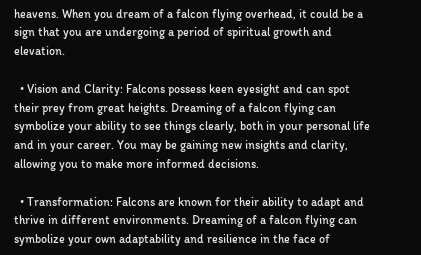heavens. When you dream of a falcon flying overhead, it could be a sign that you are undergoing a period of spiritual growth and elevation.

  • Vision and Clarity: Falcons possess keen eyesight and can spot their prey from great heights. Dreaming of a falcon flying can symbolize your ability to see things clearly, both in your personal life and in your career. You may be gaining new insights and clarity, allowing you to make more informed decisions.

  • Transformation: Falcons are known for their ability to adapt and thrive in different environments. Dreaming of a falcon flying can symbolize your own adaptability and resilience in the face of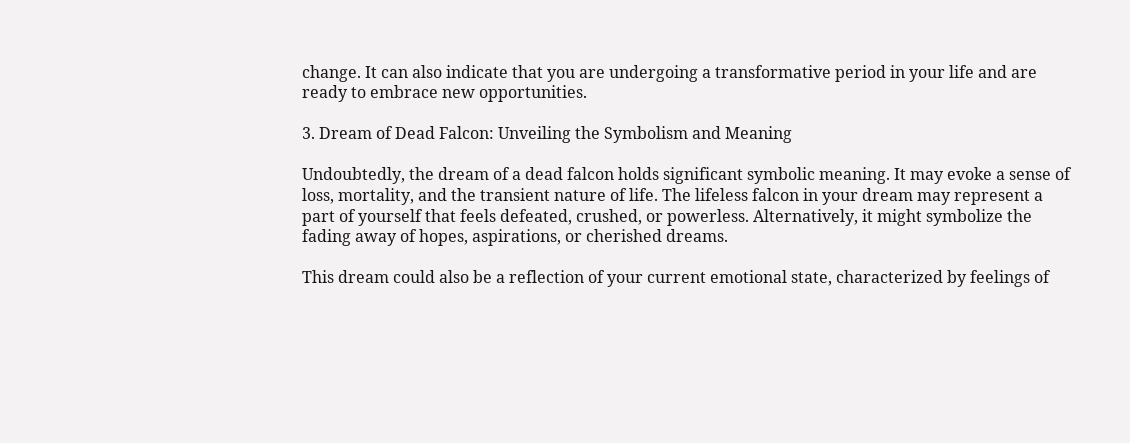change. It can also indicate that you are undergoing a transformative period in your life and are ready to embrace new opportunities.

3. Dream of Dead Falcon: Unveiling the Symbolism and Meaning

Undoubtedly, the dream of a dead falcon holds significant symbolic meaning. It may evoke a sense of loss, mortality, and the transient nature of life. The lifeless falcon in your dream may represent a part of yourself that feels defeated, crushed, or powerless. Alternatively, it might symbolize the fading away of hopes, aspirations, or cherished dreams.

This dream could also be a reflection of your current emotional state, characterized by feelings of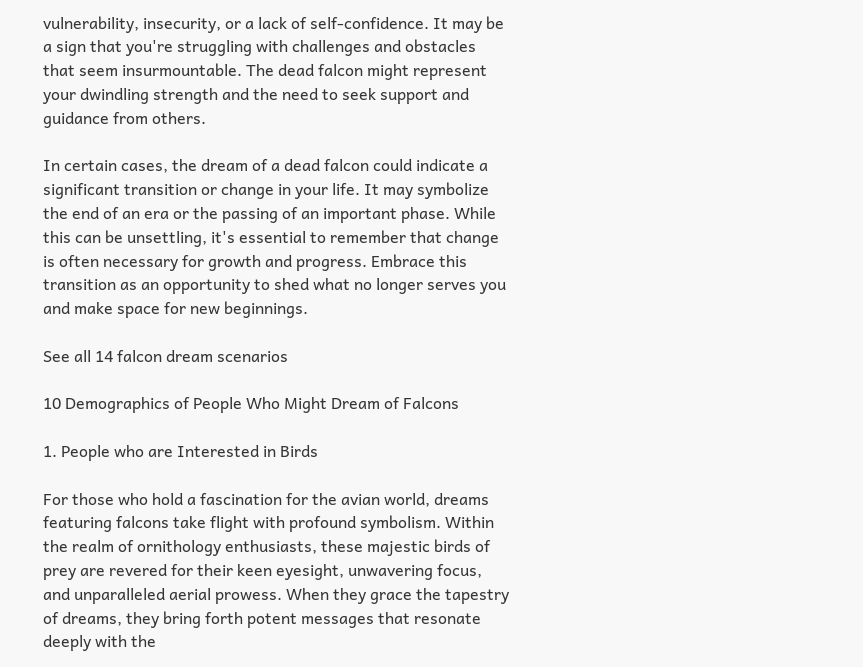vulnerability, insecurity, or a lack of self-confidence. It may be a sign that you're struggling with challenges and obstacles that seem insurmountable. The dead falcon might represent your dwindling strength and the need to seek support and guidance from others.

In certain cases, the dream of a dead falcon could indicate a significant transition or change in your life. It may symbolize the end of an era or the passing of an important phase. While this can be unsettling, it's essential to remember that change is often necessary for growth and progress. Embrace this transition as an opportunity to shed what no longer serves you and make space for new beginnings.

See all 14 falcon dream scenarios

10 Demographics of People Who Might Dream of Falcons

1. People who are Interested in Birds

For those who hold a fascination for the avian world, dreams featuring falcons take flight with profound symbolism. Within the realm of ornithology enthusiasts, these majestic birds of prey are revered for their keen eyesight, unwavering focus, and unparalleled aerial prowess. When they grace the tapestry of dreams, they bring forth potent messages that resonate deeply with the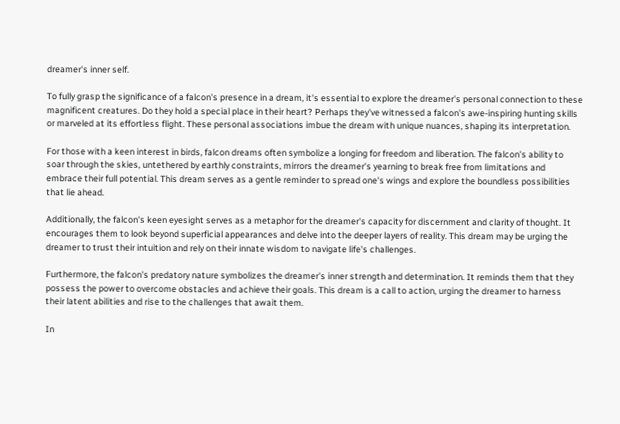dreamer's inner self.

To fully grasp the significance of a falcon's presence in a dream, it's essential to explore the dreamer's personal connection to these magnificent creatures. Do they hold a special place in their heart? Perhaps they've witnessed a falcon's awe-inspiring hunting skills or marveled at its effortless flight. These personal associations imbue the dream with unique nuances, shaping its interpretation.

For those with a keen interest in birds, falcon dreams often symbolize a longing for freedom and liberation. The falcon's ability to soar through the skies, untethered by earthly constraints, mirrors the dreamer's yearning to break free from limitations and embrace their full potential. This dream serves as a gentle reminder to spread one's wings and explore the boundless possibilities that lie ahead.

Additionally, the falcon's keen eyesight serves as a metaphor for the dreamer's capacity for discernment and clarity of thought. It encourages them to look beyond superficial appearances and delve into the deeper layers of reality. This dream may be urging the dreamer to trust their intuition and rely on their innate wisdom to navigate life's challenges.

Furthermore, the falcon's predatory nature symbolizes the dreamer's inner strength and determination. It reminds them that they possess the power to overcome obstacles and achieve their goals. This dream is a call to action, urging the dreamer to harness their latent abilities and rise to the challenges that await them.

In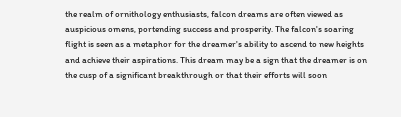the realm of ornithology enthusiasts, falcon dreams are often viewed as auspicious omens, portending success and prosperity. The falcon's soaring flight is seen as a metaphor for the dreamer's ability to ascend to new heights and achieve their aspirations. This dream may be a sign that the dreamer is on the cusp of a significant breakthrough or that their efforts will soon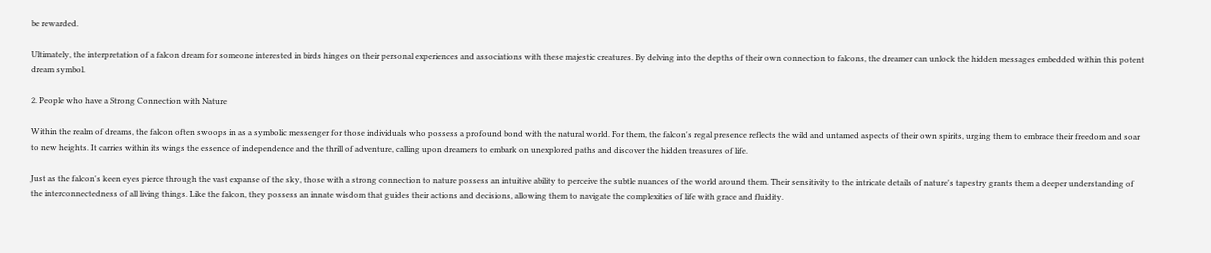be rewarded.

Ultimately, the interpretation of a falcon dream for someone interested in birds hinges on their personal experiences and associations with these majestic creatures. By delving into the depths of their own connection to falcons, the dreamer can unlock the hidden messages embedded within this potent dream symbol.

2. People who have a Strong Connection with Nature

Within the realm of dreams, the falcon often swoops in as a symbolic messenger for those individuals who possess a profound bond with the natural world. For them, the falcon's regal presence reflects the wild and untamed aspects of their own spirits, urging them to embrace their freedom and soar to new heights. It carries within its wings the essence of independence and the thrill of adventure, calling upon dreamers to embark on unexplored paths and discover the hidden treasures of life.

Just as the falcon's keen eyes pierce through the vast expanse of the sky, those with a strong connection to nature possess an intuitive ability to perceive the subtle nuances of the world around them. Their sensitivity to the intricate details of nature's tapestry grants them a deeper understanding of the interconnectedness of all living things. Like the falcon, they possess an innate wisdom that guides their actions and decisions, allowing them to navigate the complexities of life with grace and fluidity.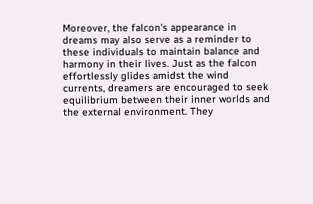Moreover, the falcon's appearance in dreams may also serve as a reminder to these individuals to maintain balance and harmony in their lives. Just as the falcon effortlessly glides amidst the wind currents, dreamers are encouraged to seek equilibrium between their inner worlds and the external environment. They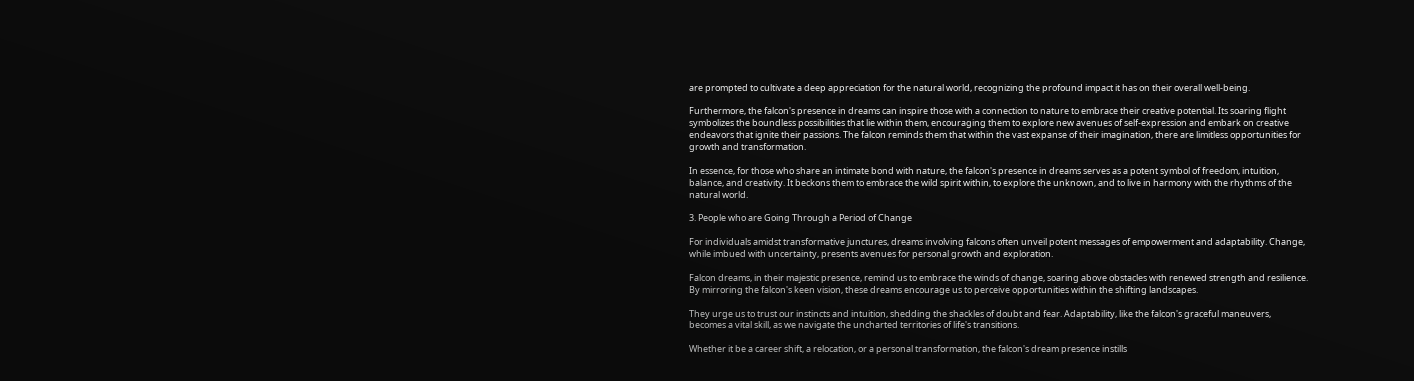are prompted to cultivate a deep appreciation for the natural world, recognizing the profound impact it has on their overall well-being.

Furthermore, the falcon's presence in dreams can inspire those with a connection to nature to embrace their creative potential. Its soaring flight symbolizes the boundless possibilities that lie within them, encouraging them to explore new avenues of self-expression and embark on creative endeavors that ignite their passions. The falcon reminds them that within the vast expanse of their imagination, there are limitless opportunities for growth and transformation.

In essence, for those who share an intimate bond with nature, the falcon's presence in dreams serves as a potent symbol of freedom, intuition, balance, and creativity. It beckons them to embrace the wild spirit within, to explore the unknown, and to live in harmony with the rhythms of the natural world.

3. People who are Going Through a Period of Change

For individuals amidst transformative junctures, dreams involving falcons often unveil potent messages of empowerment and adaptability. Change, while imbued with uncertainty, presents avenues for personal growth and exploration.

Falcon dreams, in their majestic presence, remind us to embrace the winds of change, soaring above obstacles with renewed strength and resilience. By mirroring the falcon's keen vision, these dreams encourage us to perceive opportunities within the shifting landscapes.

They urge us to trust our instincts and intuition, shedding the shackles of doubt and fear. Adaptability, like the falcon's graceful maneuvers, becomes a vital skill, as we navigate the uncharted territories of life's transitions.

Whether it be a career shift, a relocation, or a personal transformation, the falcon's dream presence instills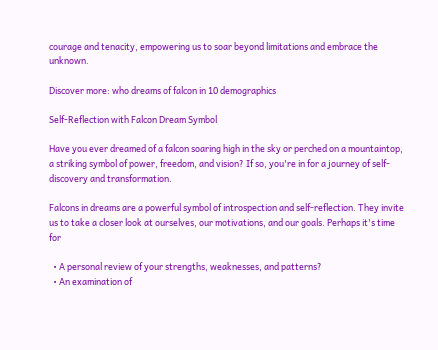courage and tenacity, empowering us to soar beyond limitations and embrace the unknown.

Discover more: who dreams of falcon in 10 demographics

Self-Reflection with Falcon Dream Symbol

Have you ever dreamed of a falcon soaring high in the sky or perched on a mountaintop, a striking symbol of power, freedom, and vision? If so, you're in for a journey of self-discovery and transformation.

Falcons in dreams are a powerful symbol of introspection and self-reflection. They invite us to take a closer look at ourselves, our motivations, and our goals. Perhaps it's time for

  • A personal review of your strengths, weaknesses, and patterns?
  • An examination of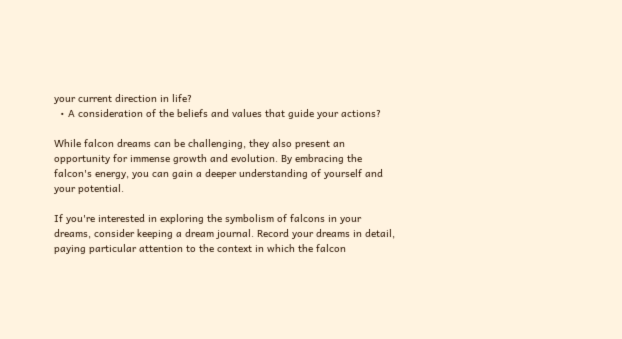your current direction in life?
  • A consideration of the beliefs and values that guide your actions?

While falcon dreams can be challenging, they also present an opportunity for immense growth and evolution. By embracing the falcon's energy, you can gain a deeper understanding of yourself and your potential.

If you're interested in exploring the symbolism of falcons in your dreams, consider keeping a dream journal. Record your dreams in detail, paying particular attention to the context in which the falcon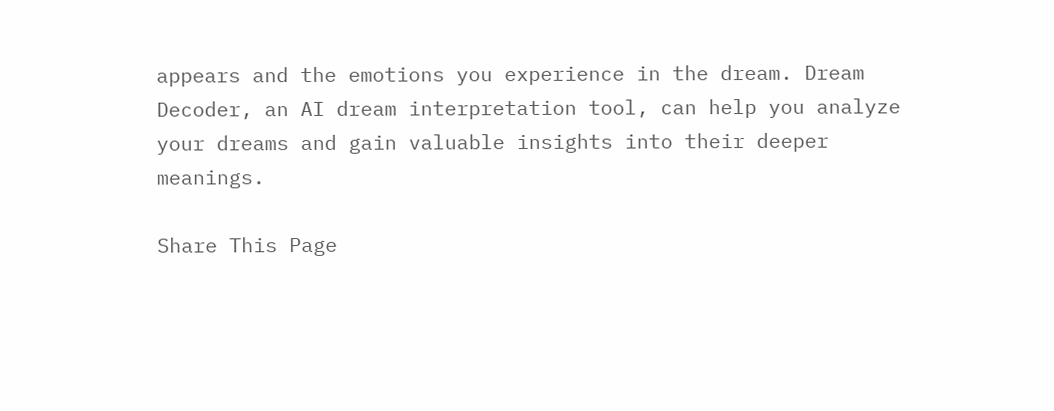appears and the emotions you experience in the dream. Dream Decoder, an AI dream interpretation tool, can help you analyze your dreams and gain valuable insights into their deeper meanings.

Share This Page